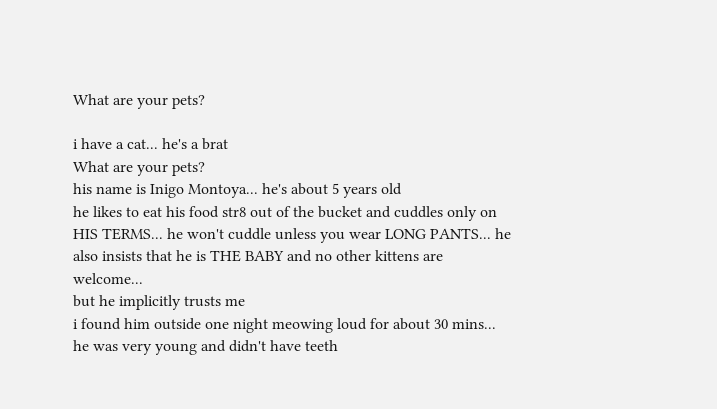What are your pets?

i have a cat... he's a brat
What are your pets?
his name is Inigo Montoya... he's about 5 years old
he likes to eat his food str8 out of the bucket and cuddles only on HIS TERMS... he won't cuddle unless you wear LONG PANTS... he also insists that he is THE BABY and no other kittens are welcome...
but he implicitly trusts me
i found him outside one night meowing loud for about 30 mins... he was very young and didn't have teeth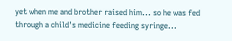yet when me and brother raised him... so he was fed through a child's medicine feeding syringe...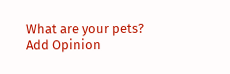What are your pets?
Add Opinion